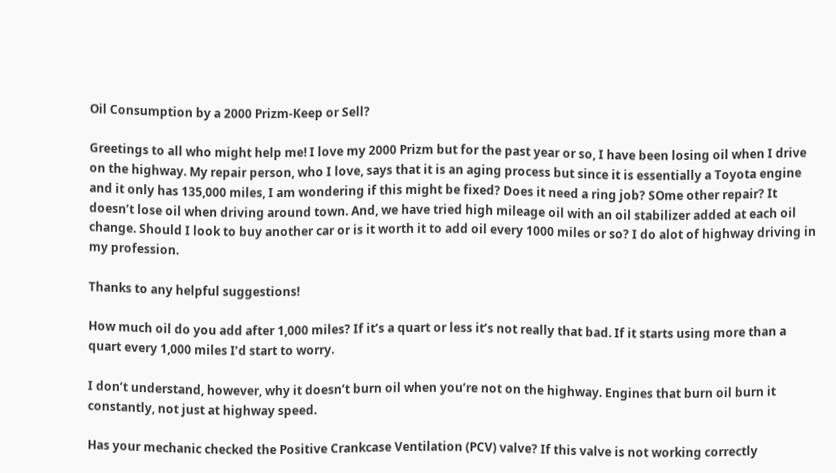Oil Consumption by a 2000 Prizm-Keep or Sell?

Greetings to all who might help me! I love my 2000 Prizm but for the past year or so, I have been losing oil when I drive on the highway. My repair person, who I love, says that it is an aging process but since it is essentially a Toyota engine and it only has 135,000 miles, I am wondering if this might be fixed? Does it need a ring job? SOme other repair? It doesn’t lose oil when driving around town. And, we have tried high mileage oil with an oil stabilizer added at each oil change. Should I look to buy another car or is it worth it to add oil every 1000 miles or so? I do alot of highway driving in my profession.

Thanks to any helpful suggestions!

How much oil do you add after 1,000 miles? If it’s a quart or less it’s not really that bad. If it starts using more than a quart every 1,000 miles I’d start to worry.

I don’t understand, however, why it doesn’t burn oil when you’re not on the highway. Engines that burn oil burn it constantly, not just at highway speed.

Has your mechanic checked the Positive Crankcase Ventilation (PCV) valve? If this valve is not working correctly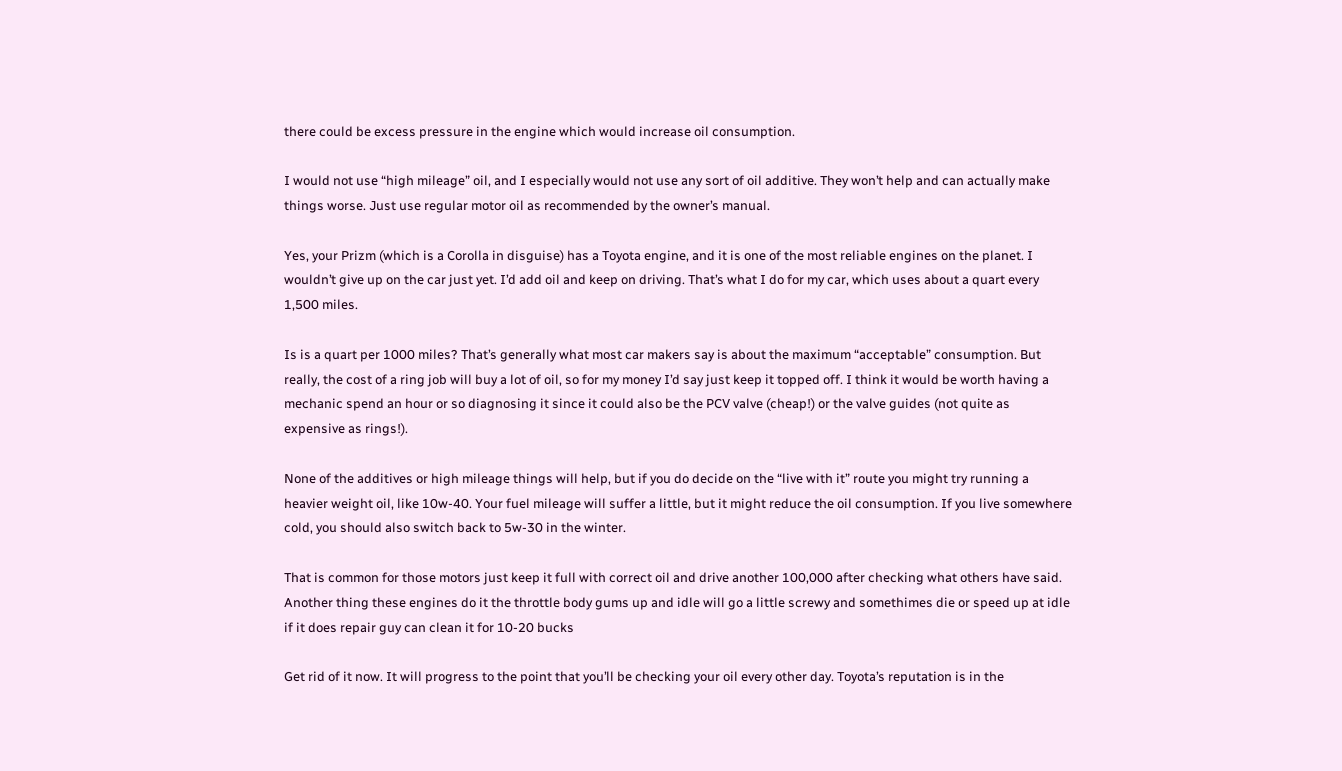there could be excess pressure in the engine which would increase oil consumption.

I would not use “high mileage” oil, and I especially would not use any sort of oil additive. They won’t help and can actually make things worse. Just use regular motor oil as recommended by the owner’s manual.

Yes, your Prizm (which is a Corolla in disguise) has a Toyota engine, and it is one of the most reliable engines on the planet. I wouldn’t give up on the car just yet. I’d add oil and keep on driving. That’s what I do for my car, which uses about a quart every 1,500 miles.

Is is a quart per 1000 miles? That’s generally what most car makers say is about the maximum “acceptable” consumption. But really, the cost of a ring job will buy a lot of oil, so for my money I’d say just keep it topped off. I think it would be worth having a mechanic spend an hour or so diagnosing it since it could also be the PCV valve (cheap!) or the valve guides (not quite as expensive as rings!).

None of the additives or high mileage things will help, but if you do decide on the “live with it” route you might try running a heavier weight oil, like 10w-40. Your fuel mileage will suffer a little, but it might reduce the oil consumption. If you live somewhere cold, you should also switch back to 5w-30 in the winter.

That is common for those motors just keep it full with correct oil and drive another 100,000 after checking what others have said.
Another thing these engines do it the throttle body gums up and idle will go a little screwy and somethimes die or speed up at idle if it does repair guy can clean it for 10-20 bucks

Get rid of it now. It will progress to the point that you’ll be checking your oil every other day. Toyota’s reputation is in the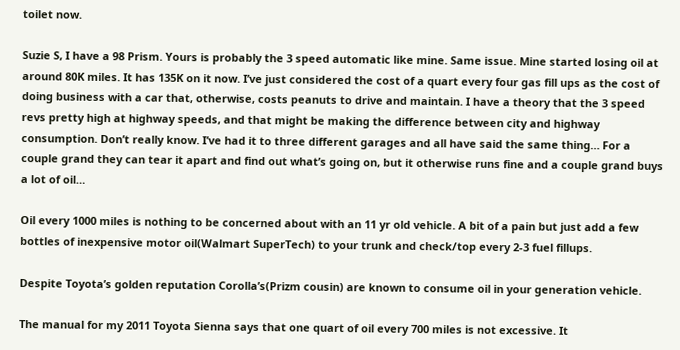toilet now.

Suzie S, I have a 98 Prism. Yours is probably the 3 speed automatic like mine. Same issue. Mine started losing oil at around 80K miles. It has 135K on it now. I’ve just considered the cost of a quart every four gas fill ups as the cost of doing business with a car that, otherwise, costs peanuts to drive and maintain. I have a theory that the 3 speed revs pretty high at highway speeds, and that might be making the difference between city and highway consumption. Don’t really know. I’ve had it to three different garages and all have said the same thing… For a couple grand they can tear it apart and find out what’s going on, but it otherwise runs fine and a couple grand buys a lot of oil…

Oil every 1000 miles is nothing to be concerned about with an 11 yr old vehicle. A bit of a pain but just add a few bottles of inexpensive motor oil(Walmart SuperTech) to your trunk and check/top every 2-3 fuel fillups.

Despite Toyota’s golden reputation Corolla’s(Prizm cousin) are known to consume oil in your generation vehicle.

The manual for my 2011 Toyota Sienna says that one quart of oil every 700 miles is not excessive. It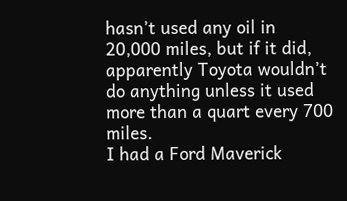hasn’t used any oil in 20,000 miles, but if it did, apparently Toyota wouldn’t do anything unless it used more than a quart every 700 miles.
I had a Ford Maverick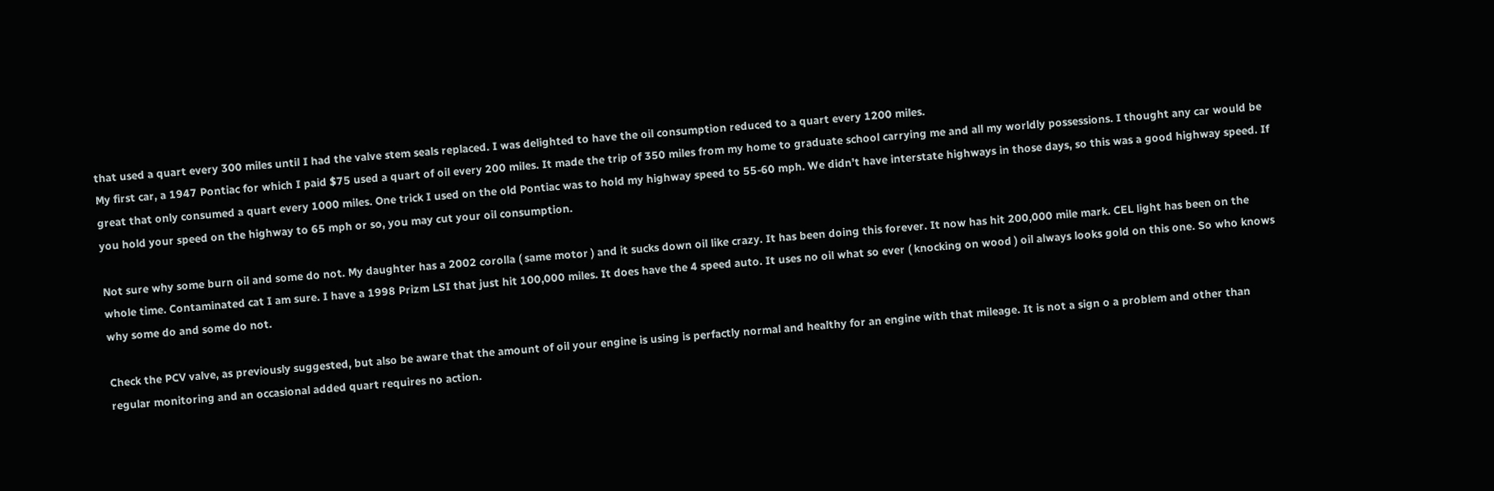that used a quart every 300 miles until I had the valve stem seals replaced. I was delighted to have the oil consumption reduced to a quart every 1200 miles.
My first car, a 1947 Pontiac for which I paid $75 used a quart of oil every 200 miles. It made the trip of 350 miles from my home to graduate school carrying me and all my worldly possessions. I thought any car would be great that only consumed a quart every 1000 miles. One trick I used on the old Pontiac was to hold my highway speed to 55-60 mph. We didn’t have interstate highways in those days, so this was a good highway speed. If you hold your speed on the highway to 65 mph or so, you may cut your oil consumption.

Not sure why some burn oil and some do not. My daughter has a 2002 corolla ( same motor ) and it sucks down oil like crazy. It has been doing this forever. It now has hit 200,000 mile mark. CEL light has been on the whole time. Contaminated cat I am sure. I have a 1998 Prizm LSI that just hit 100,000 miles. It does have the 4 speed auto. It uses no oil what so ever ( knocking on wood ) oil always looks gold on this one. So who knows why some do and some do not.

Check the PCV valve, as previously suggested, but also be aware that the amount of oil your engine is using is perfactly normal and healthy for an engine with that mileage. It is not a sign o a problem and other than regular monitoring and an occasional added quart requires no action.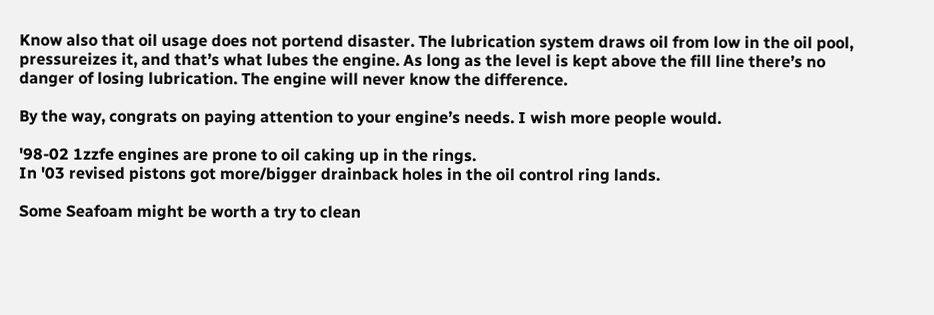Know also that oil usage does not portend disaster. The lubrication system draws oil from low in the oil pool, pressureizes it, and that’s what lubes the engine. As long as the level is kept above the fill line there’s no danger of losing lubrication. The engine will never know the difference.

By the way, congrats on paying attention to your engine’s needs. I wish more people would.

'98-02 1zzfe engines are prone to oil caking up in the rings.
In '03 revised pistons got more/bigger drainback holes in the oil control ring lands.

Some Seafoam might be worth a try to clean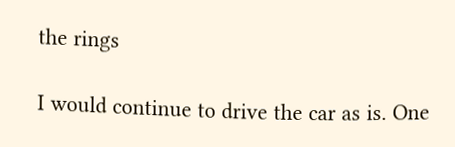the rings

I would continue to drive the car as is. One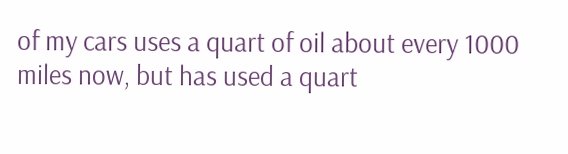of my cars uses a quart of oil about every 1000 miles now, but has used a quart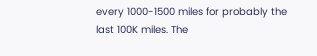every 1000-1500 miles for probably the last 100K miles. The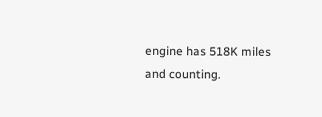engine has 518K miles and counting.